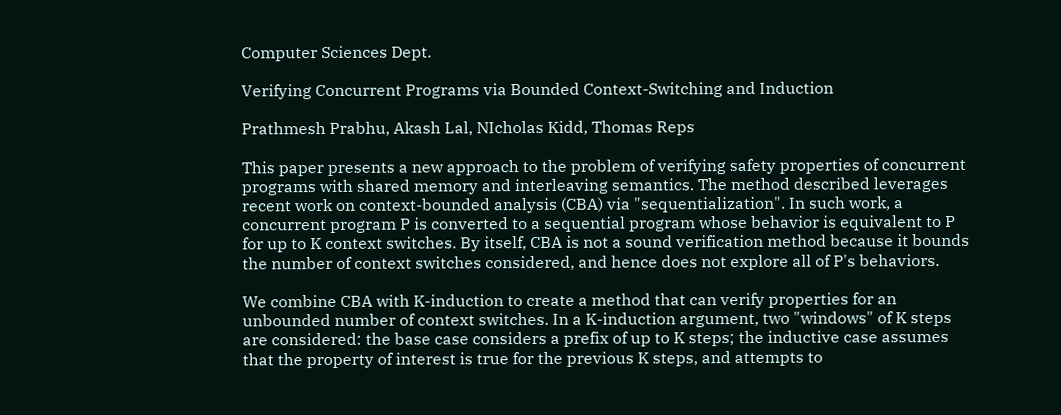Computer Sciences Dept.

Verifying Concurrent Programs via Bounded Context-Switching and Induction

Prathmesh Prabhu, Akash Lal, NIcholas Kidd, Thomas Reps

This paper presents a new approach to the problem of verifying safety properties of concurrent programs with shared memory and interleaving semantics. The method described leverages recent work on context-bounded analysis (CBA) via "sequentialization". In such work, a concurrent program P is converted to a sequential program whose behavior is equivalent to P for up to K context switches. By itself, CBA is not a sound verification method because it bounds the number of context switches considered, and hence does not explore all of P's behaviors.

We combine CBA with K-induction to create a method that can verify properties for an unbounded number of context switches. In a K-induction argument, two "windows" of K steps are considered: the base case considers a prefix of up to K steps; the inductive case assumes that the property of interest is true for the previous K steps, and attempts to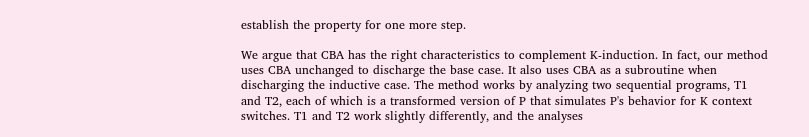establish the property for one more step.

We argue that CBA has the right characteristics to complement K-induction. In fact, our method uses CBA unchanged to discharge the base case. It also uses CBA as a subroutine when discharging the inductive case. The method works by analyzing two sequential programs, T1 and T2, each of which is a transformed version of P that simulates P's behavior for K context switches. T1 and T2 work slightly differently, and the analyses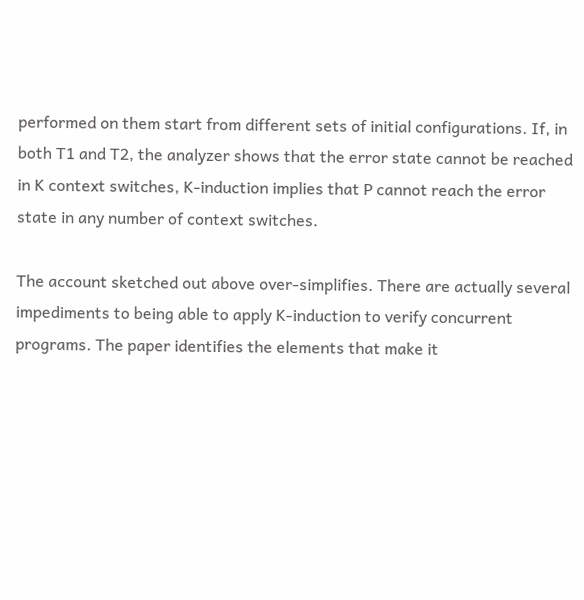performed on them start from different sets of initial configurations. If, in both T1 and T2, the analyzer shows that the error state cannot be reached in K context switches, K-induction implies that P cannot reach the error state in any number of context switches.

The account sketched out above over-simplifies. There are actually several impediments to being able to apply K-induction to verify concurrent programs. The paper identifies the elements that make it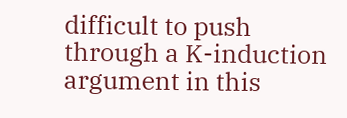difficult to push through a K-induction argument in this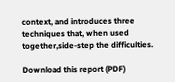context, and introduces three techniques that, when used together,side-step the difficulties.

Download this report (PDF)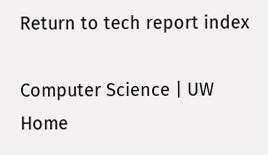Return to tech report index

Computer Science | UW Home